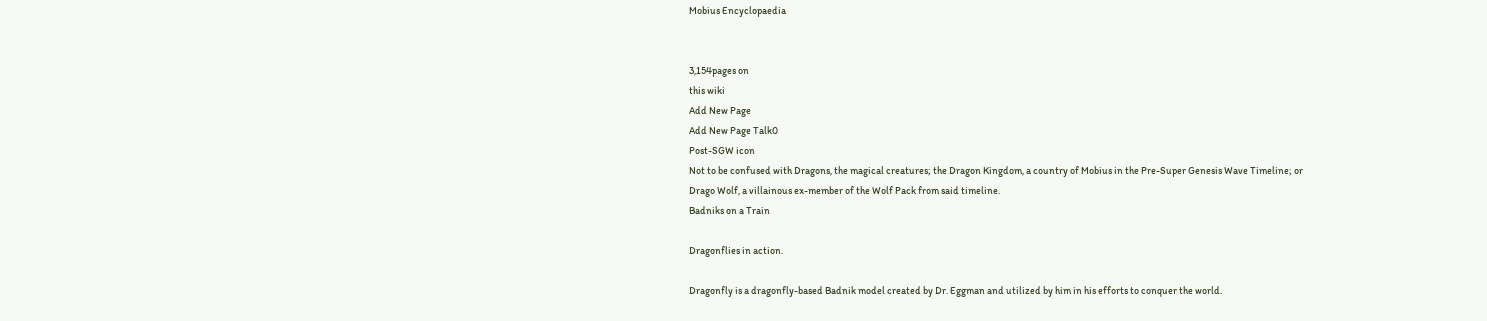Mobius Encyclopaedia


3,154pages on
this wiki
Add New Page
Add New Page Talk0
Post-SGW icon
Not to be confused with Dragons, the magical creatures; the Dragon Kingdom, a country of Mobius in the Pre-Super Genesis Wave Timeline; or Drago Wolf, a villainous ex-member of the Wolf Pack from said timeline.
Badniks on a Train

Dragonflies in action.

Dragonfly is a dragonfly-based Badnik model created by Dr. Eggman and utilized by him in his efforts to conquer the world.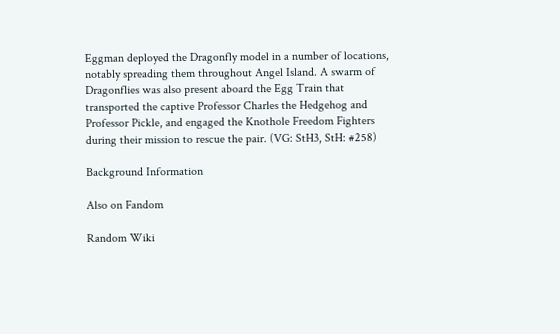Eggman deployed the Dragonfly model in a number of locations, notably spreading them throughout Angel Island. A swarm of Dragonflies was also present aboard the Egg Train that transported the captive Professor Charles the Hedgehog and Professor Pickle, and engaged the Knothole Freedom Fighters during their mission to rescue the pair. (VG: StH3, StH: #258)

Background Information

Also on Fandom

Random Wiki